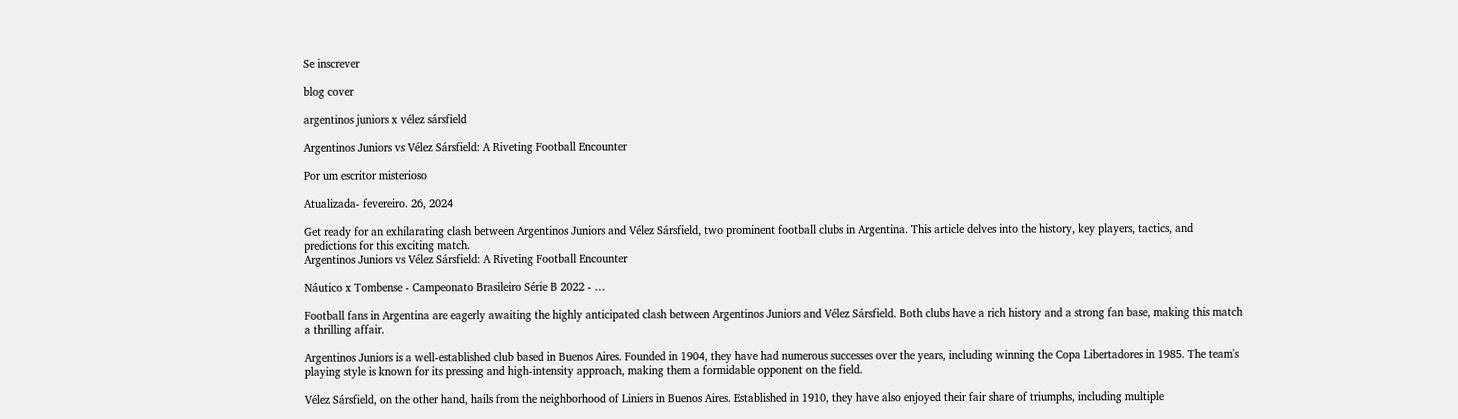Se inscrever

blog cover

argentinos juniors x vélez sársfield

Argentinos Juniors vs Vélez Sársfield: A Riveting Football Encounter

Por um escritor misterioso

Atualizada- fevereiro. 26, 2024

Get ready for an exhilarating clash between Argentinos Juniors and Vélez Sársfield, two prominent football clubs in Argentina. This article delves into the history, key players, tactics, and predictions for this exciting match.
Argentinos Juniors vs Vélez Sársfield: A Riveting Football Encounter

Náutico x Tombense - Campeonato Brasileiro Série B 2022 - …

Football fans in Argentina are eagerly awaiting the highly anticipated clash between Argentinos Juniors and Vélez Sársfield. Both clubs have a rich history and a strong fan base, making this match a thrilling affair.

Argentinos Juniors is a well-established club based in Buenos Aires. Founded in 1904, they have had numerous successes over the years, including winning the Copa Libertadores in 1985. The team's playing style is known for its pressing and high-intensity approach, making them a formidable opponent on the field.

Vélez Sársfield, on the other hand, hails from the neighborhood of Liniers in Buenos Aires. Established in 1910, they have also enjoyed their fair share of triumphs, including multiple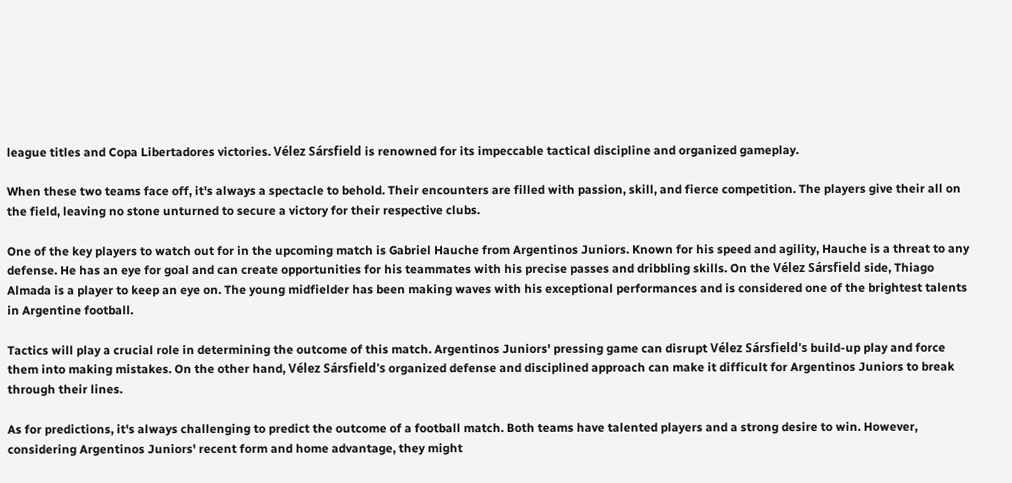league titles and Copa Libertadores victories. Vélez Sársfield is renowned for its impeccable tactical discipline and organized gameplay.

When these two teams face off, it's always a spectacle to behold. Their encounters are filled with passion, skill, and fierce competition. The players give their all on the field, leaving no stone unturned to secure a victory for their respective clubs.

One of the key players to watch out for in the upcoming match is Gabriel Hauche from Argentinos Juniors. Known for his speed and agility, Hauche is a threat to any defense. He has an eye for goal and can create opportunities for his teammates with his precise passes and dribbling skills. On the Vélez Sársfield side, Thiago Almada is a player to keep an eye on. The young midfielder has been making waves with his exceptional performances and is considered one of the brightest talents in Argentine football.

Tactics will play a crucial role in determining the outcome of this match. Argentinos Juniors' pressing game can disrupt Vélez Sársfield's build-up play and force them into making mistakes. On the other hand, Vélez Sársfield's organized defense and disciplined approach can make it difficult for Argentinos Juniors to break through their lines.

As for predictions, it's always challenging to predict the outcome of a football match. Both teams have talented players and a strong desire to win. However, considering Argentinos Juniors' recent form and home advantage, they might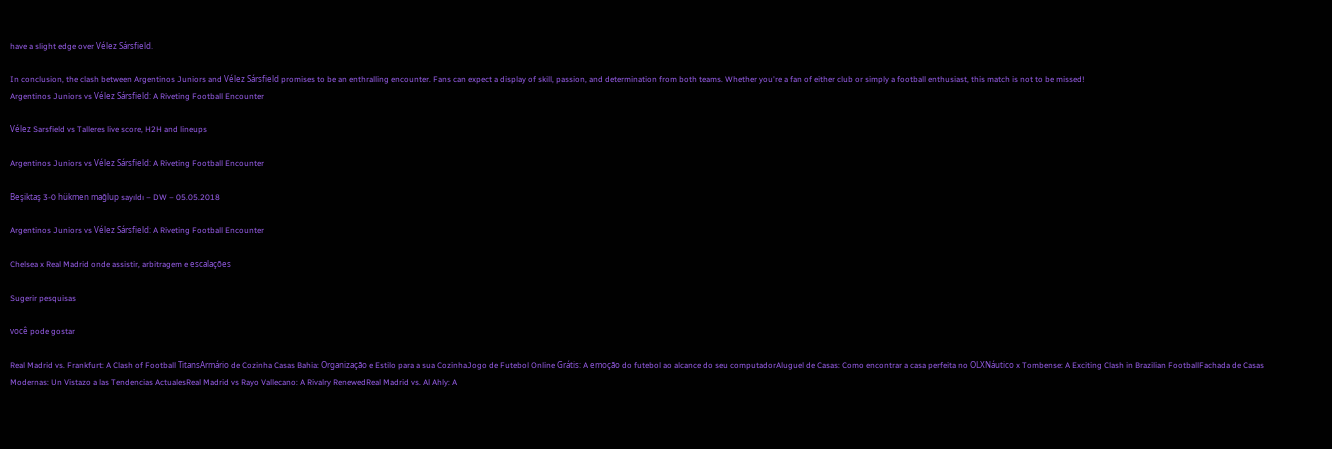have a slight edge over Vélez Sársfield.

In conclusion, the clash between Argentinos Juniors and Vélez Sársfield promises to be an enthralling encounter. Fans can expect a display of skill, passion, and determination from both teams. Whether you're a fan of either club or simply a football enthusiast, this match is not to be missed!
Argentinos Juniors vs Vélez Sársfield: A Riveting Football Encounter

Vélez Sarsfield vs Talleres live score, H2H and lineups

Argentinos Juniors vs Vélez Sársfield: A Riveting Football Encounter

Beşiktaş 3-0 hükmen mağlup sayıldı – DW – 05.05.2018

Argentinos Juniors vs Vélez Sársfield: A Riveting Football Encounter

Chelsea x Real Madrid onde assistir, arbitragem e escalações

Sugerir pesquisas

você pode gostar

Real Madrid vs. Frankfurt: A Clash of Football TitansArmário de Cozinha Casas Bahia: Organização e Estilo para a sua CozinhaJogo de Futebol Online Grátis: A emoção do futebol ao alcance do seu computadorAluguel de Casas: Como encontrar a casa perfeita no OLXNáutico x Tombense: A Exciting Clash in Brazilian FootballFachada de Casas Modernas: Un Vistazo a las Tendencias ActualesReal Madrid vs Rayo Vallecano: A Rivalry RenewedReal Madrid vs. Al Ahly: A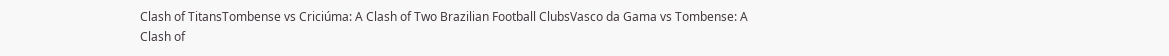Clash of TitansTombense vs Criciúma: A Clash of Two Brazilian Football ClubsVasco da Gama vs Tombense: A Clash of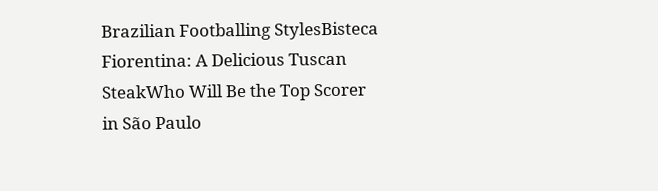Brazilian Footballing StylesBisteca Fiorentina: A Delicious Tuscan SteakWho Will Be the Top Scorer in São Paulo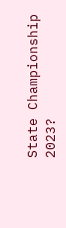State Championship 2023?